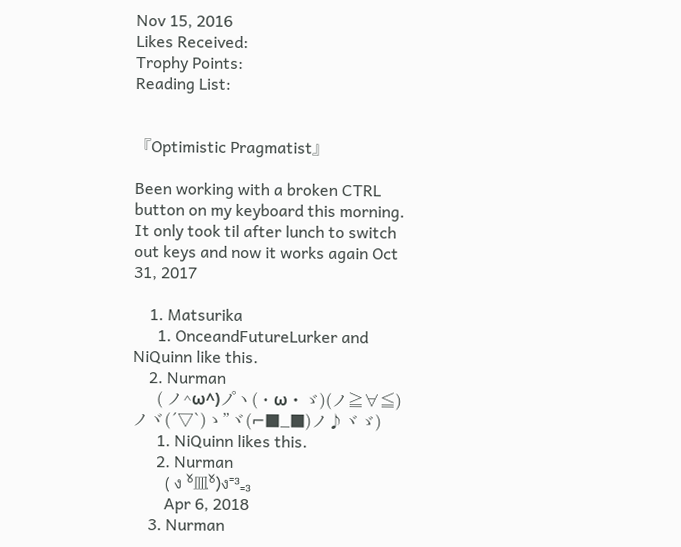Nov 15, 2016
Likes Received:
Trophy Points:
Reading List:


『Optimistic Pragmatist』

Been working with a broken CTRL button on my keyboard this morning. It only took til after lunch to switch out keys and now it works again Oct 31, 2017

    1. Matsurika
      1. OnceandFutureLurker and NiQuinn like this.
    2. Nurman
      ( ノ^ω^)ノ゚ヽ(・ω・ゞ)(ノ≧∀≦)ノヾ(´▽`)ゝ”ヾ(⌐■_■)ノ♪ヾゞ)
      1. NiQuinn likes this.
      2. Nurman
        ( ง ᵒ̌皿ᵒ̌)ง⁼³₌₃
        Apr 6, 2018
    3. Nurman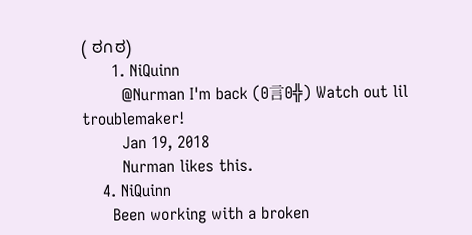( ಠ∩ಠ)
      1. NiQuinn
        @Nurman I'm back (ʘ言ʘ╬) Watch out lil troublemaker!
        Jan 19, 2018
        Nurman likes this.
    4. NiQuinn
      Been working with a broken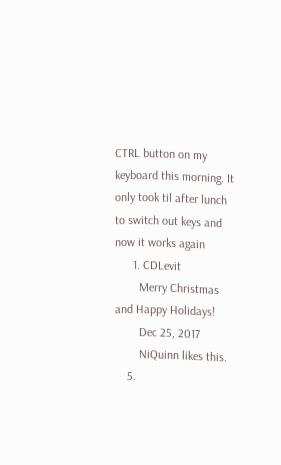CTRL button on my keyboard this morning. It only took til after lunch to switch out keys and now it works again
      1. CDLevit
        Merry Christmas and Happy Holidays!
        Dec 25, 2017
        NiQuinn likes this.
    5.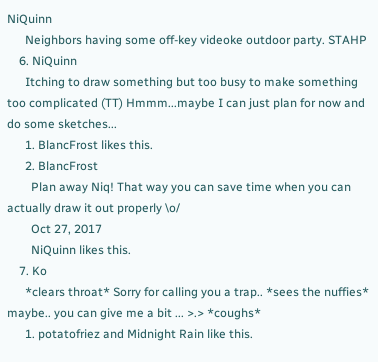NiQuinn
      Neighbors having some off-key videoke outdoor party. STAHP
    6. NiQuinn
      Itching to draw something but too busy to make something too complicated (TT) Hmmm...maybe I can just plan for now and do some sketches...
      1. BlancFrost likes this.
      2. BlancFrost
        Plan away Niq! That way you can save time when you can actually draw it out properly \o/
        Oct 27, 2017
        NiQuinn likes this.
    7. Ko
      *clears throat* Sorry for calling you a trap.. *sees the nuffies* maybe.. you can give me a bit ... >.> *coughs*
      1. potatofriez and Midnight Rain like this.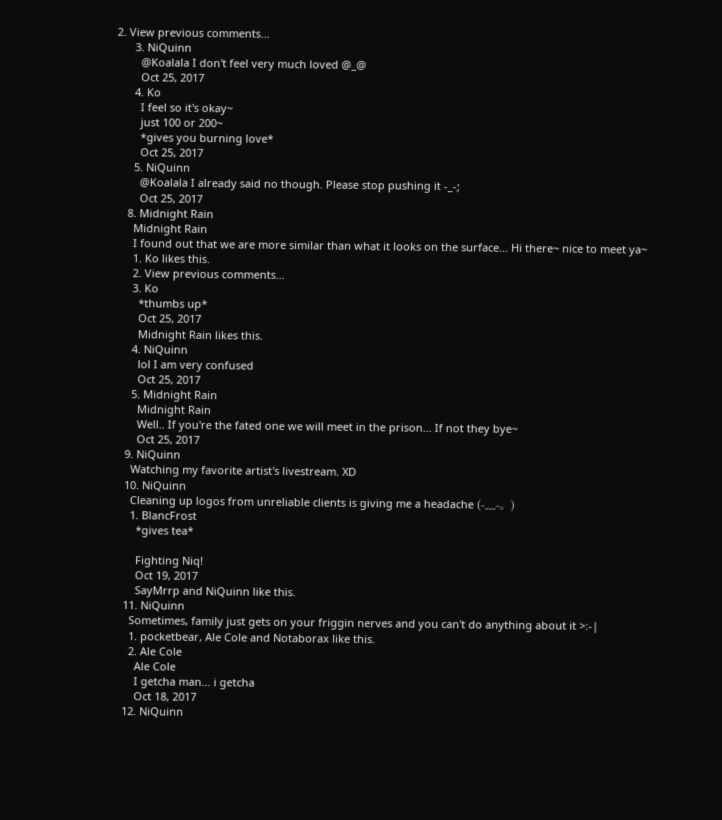2. View previous comments...
      3. NiQuinn
        @Koalala I don't feel very much loved @_@
        Oct 25, 2017
      4. Ko
        I feel so it's okay~
        just 100 or 200~
        *gives you burning love*
        Oct 25, 2017
      5. NiQuinn
        @Koalala I already said no though. Please stop pushing it -_-;
        Oct 25, 2017
    8. Midnight Rain
      Midnight Rain
      I found out that we are more similar than what it looks on the surface... Hi there~ nice to meet ya~
      1. Ko likes this.
      2. View previous comments...
      3. Ko
        *thumbs up*
        Oct 25, 2017
        Midnight Rain likes this.
      4. NiQuinn
        lol I am very confused
        Oct 25, 2017
      5. Midnight Rain
        Midnight Rain
        Well.. If you're the fated one we will meet in the prison... If not they bye~
        Oct 25, 2017
    9. NiQuinn
      Watching my favorite artist's livestream. XD
    10. NiQuinn
      Cleaning up logos from unreliable clients is giving me a headache (-﹏-。)
      1. BlancFrost
        *gives tea*

        Fighting Niq!
        Oct 19, 2017
        SayMrrp and NiQuinn like this.
    11. NiQuinn
      Sometimes, family just gets on your friggin nerves and you can't do anything about it >:-|
      1. pocketbear, Ale Cole and Notaborax like this.
      2. Ale Cole
        Ale Cole
        I getcha man... i getcha
        Oct 18, 2017
    12. NiQuinn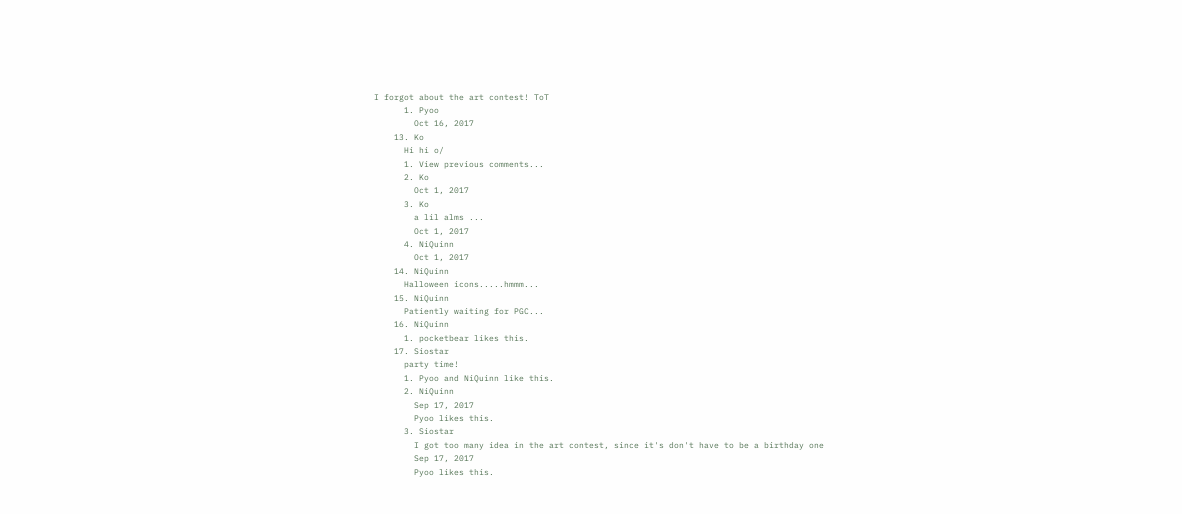I forgot about the art contest! ToT
      1. Pyoo
        Oct 16, 2017
    13. Ko
      Hi hi o/
      1. View previous comments...
      2. Ko
        Oct 1, 2017
      3. Ko
        a lil alms ...
        Oct 1, 2017
      4. NiQuinn
        Oct 1, 2017
    14. NiQuinn
      Halloween icons.....hmmm...
    15. NiQuinn
      Patiently waiting for PGC...
    16. NiQuinn
      1. pocketbear likes this.
    17. Siostar
      party time!
      1. Pyoo and NiQuinn like this.
      2. NiQuinn
        Sep 17, 2017
        Pyoo likes this.
      3. Siostar
        I got too many idea in the art contest, since it's don't have to be a birthday one
        Sep 17, 2017
        Pyoo likes this.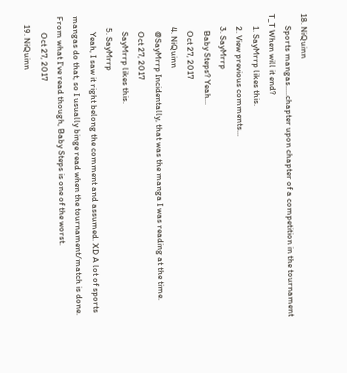18. NiQuinn
      Sports mangas.....chapter upon chapter of a competition in the tournament T_T When will it end?
      1. SayMrrp likes this.
      2. View previous comments...
      3. SayMrrp
        Baby Steps? Yeah...
        Oct 27, 2017
      4. NiQuinn
        @SayMrrp Incidentally, that was the manga I was reading at the time.
        Oct 27, 2017
        SayMrrp likes this.
      5. SayMrrp
        Yeah, I saw it right belong the comment and assumed. XD A lot of sports mangas do that, so I usually binge read when the tournament/match is done. From what I've read though, Baby Steps is one of the worst.
        Oct 27, 2017
    19. NiQuinn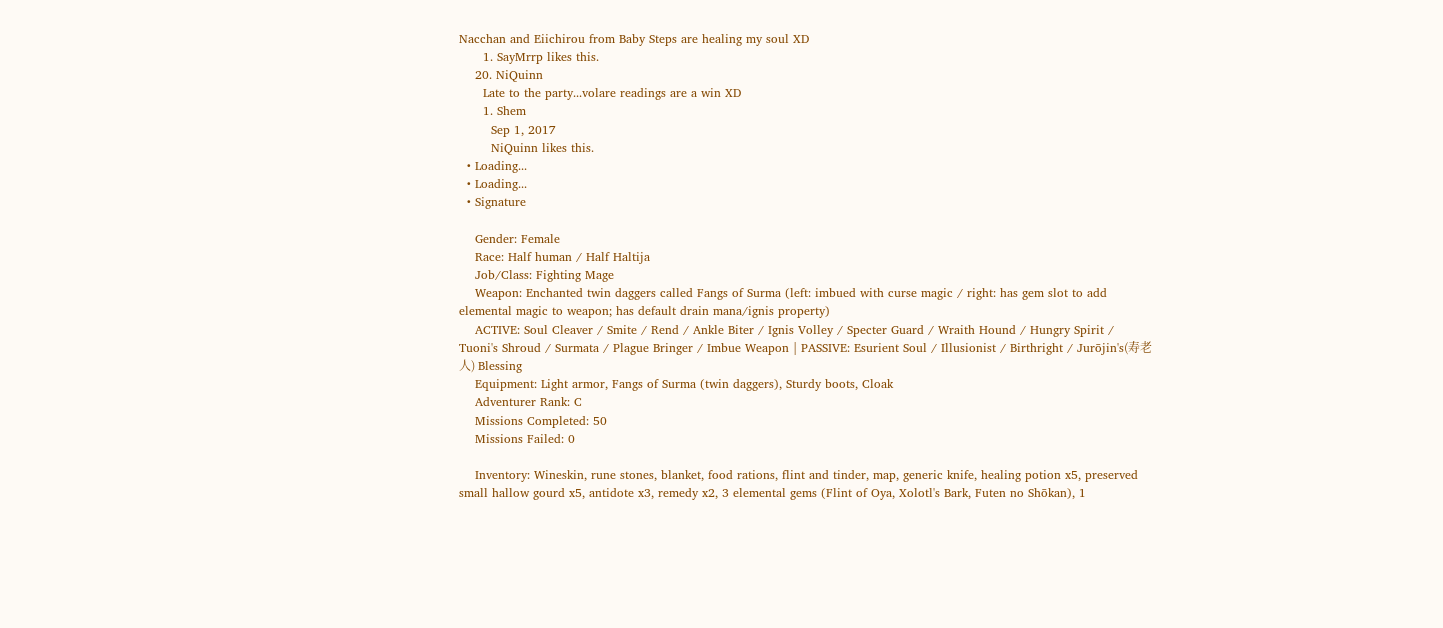Nacchan and Eiichirou from Baby Steps are healing my soul XD
      1. SayMrrp likes this.
    20. NiQuinn
      Late to the party...volare readings are a win XD
      1. Shem
        Sep 1, 2017
        NiQuinn likes this.
  • Loading...
  • Loading...
  • Signature

    Gender: Female
    Race: Half human / Half Haltija
    Job/Class: Fighting Mage
    Weapon: Enchanted twin daggers called Fangs of Surma (left: imbued with curse magic / right: has gem slot to add elemental magic to weapon; has default drain mana/ignis property)
    ACTIVE: Soul Cleaver / Smite / Rend / Ankle Biter / Ignis Volley / Specter Guard / Wraith Hound / Hungry Spirit / Tuoni's Shroud / Surmata / Plague Bringer / Imbue Weapon | PASSIVE: Esurient Soul / Illusionist / Birthright / Jurōjin's(寿老人) Blessing
    Equipment: Light armor, Fangs of Surma (twin daggers), Sturdy boots, Cloak
    Adventurer Rank: C
    Missions Completed: 50
    Missions Failed: 0

    Inventory: Wineskin, rune stones, blanket, food rations, flint and tinder, map, generic knife, healing potion x5, preserved small hallow gourd x5, antidote x3, remedy x2, 3 elemental gems (Flint of Oya, Xolotl's Bark, Futen no Shōkan), 1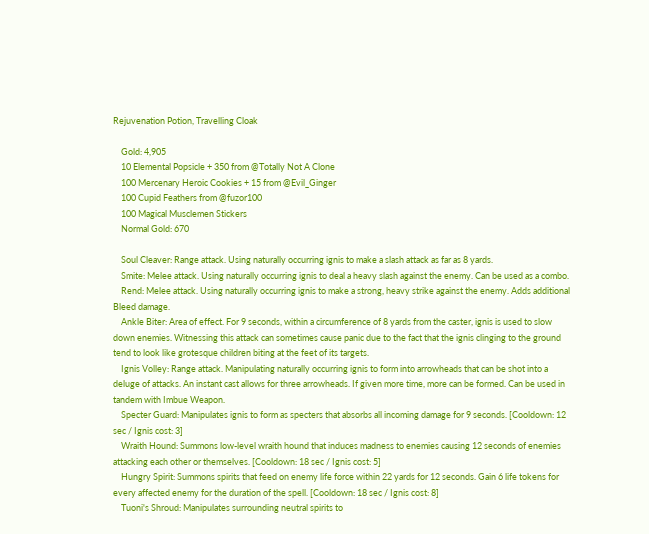Rejuvenation Potion, Travelling Cloak

    Gold: 4,905
    10 Elemental Popsicle + 350 from @Totally Not A Clone
    100 Mercenary Heroic Cookies + 15 from @Evil_Ginger
    100 Cupid Feathers from @fuzor100
    100 Magical Musclemen Stickers
    Normal Gold: 670

    Soul Cleaver: Range attack. Using naturally occurring ignis to make a slash attack as far as 8 yards.
    Smite: Melee attack. Using naturally occurring ignis to deal a heavy slash against the enemy. Can be used as a combo.
    Rend: Melee attack. Using naturally occurring ignis to make a strong, heavy strike against the enemy. Adds additional Bleed damage.
    Ankle Biter: Area of effect. For 9 seconds, within a circumference of 8 yards from the caster, ignis is used to slow down enemies. Witnessing this attack can sometimes cause panic due to the fact that the ignis clinging to the ground tend to look like grotesque children biting at the feet of its targets.
    Ignis Volley: Range attack. Manipulating naturally occurring ignis to form into arrowheads that can be shot into a deluge of attacks. An instant cast allows for three arrowheads. If given more time, more can be formed. Can be used in tandem with Imbue Weapon.
    Specter Guard: Manipulates ignis to form as specters that absorbs all incoming damage for 9 seconds. [Cooldown: 12 sec / Ignis cost: 3]
    Wraith Hound: Summons low-level wraith hound that induces madness to enemies causing 12 seconds of enemies attacking each other or themselves. [Cooldown: 18 sec / Ignis cost: 5]
    Hungry Spirit: Summons spirits that feed on enemy life force within 22 yards for 12 seconds. Gain 6 life tokens for every affected enemy for the duration of the spell. [Cooldown: 18 sec / Ignis cost: 8]
    Tuoni's Shroud: Manipulates surrounding neutral spirits to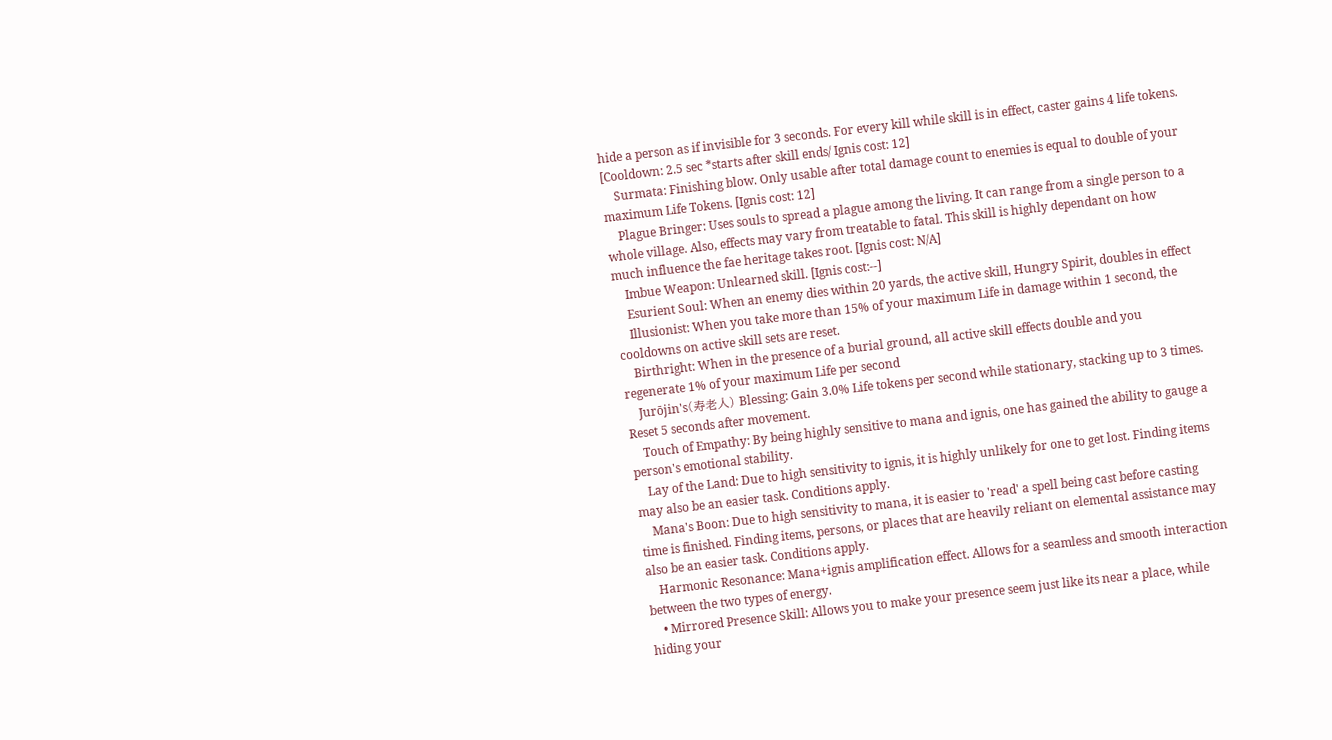hide a person as if invisible for 3 seconds. For every kill while skill is in effect, caster gains 4 life tokens. [Cooldown: 2.5 sec *starts after skill ends/ Ignis cost: 12]
    Surmata: Finishing blow. Only usable after total damage count to enemies is equal to double of your maximum Life Tokens. [Ignis cost: 12]
    Plague Bringer: Uses souls to spread a plague among the living. It can range from a single person to a whole village. Also, effects may vary from treatable to fatal. This skill is highly dependant on how much influence the fae heritage takes root. [Ignis cost: N/A]
    Imbue Weapon: Unlearned skill. [Ignis cost:--]
    Esurient Soul: When an enemy dies within 20 yards, the active skill, Hungry Spirit, doubles in effect
    Illusionist: When you take more than 15% of your maximum Life in damage within 1 second, the cooldowns on active skill sets are reset.
    Birthright: When in the presence of a burial ground, all active skill effects double and you regenerate 1% of your maximum Life per second
    Jurōjin's(寿老人) Blessing: Gain 3.0% Life tokens per second while stationary, stacking up to 3 times. Reset 5 seconds after movement.
    Touch of Empathy: By being highly sensitive to mana and ignis, one has gained the ability to gauge a person's emotional stability.
    Lay of the Land: Due to high sensitivity to ignis, it is highly unlikely for one to get lost. Finding items may also be an easier task. Conditions apply.
    Mana's Boon: Due to high sensitivity to mana, it is easier to 'read' a spell being cast before casting time is finished. Finding items, persons, or places that are heavily reliant on elemental assistance may also be an easier task. Conditions apply.
    Harmonic Resonance: Mana+ignis amplification effect. Allows for a seamless and smooth interaction between the two types of energy.
    • Mirrored Presence Skill: Allows you to make your presence seem just like its near a place, while hiding your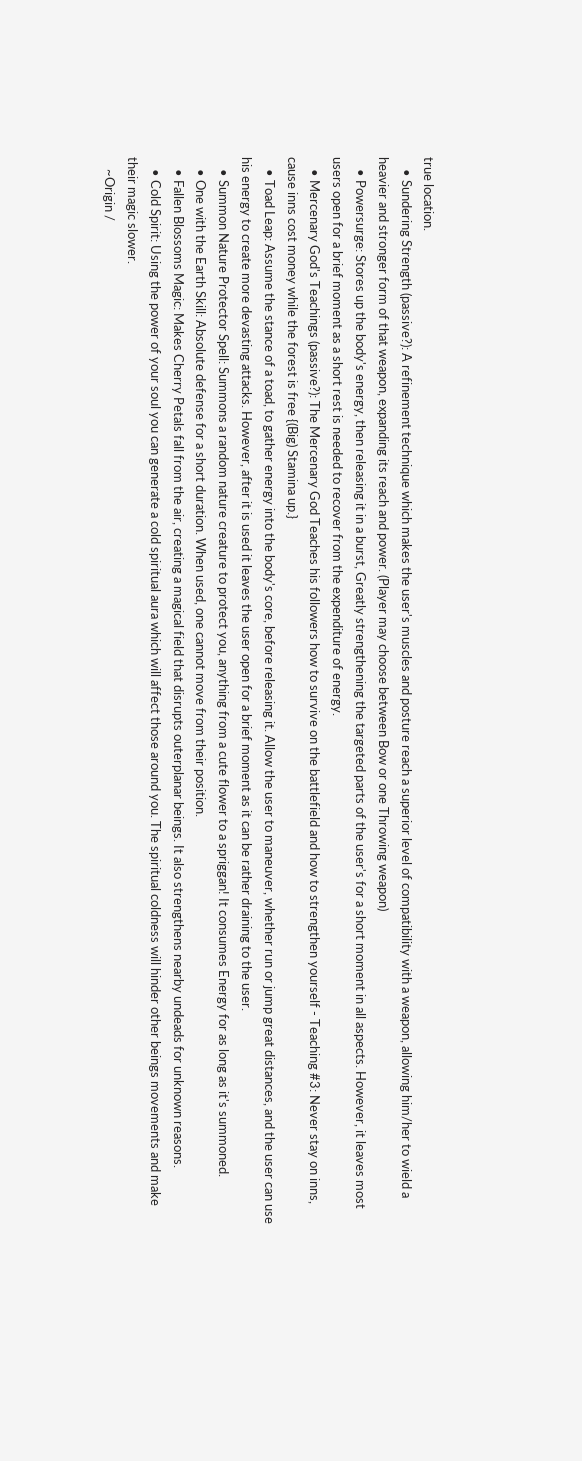true location.
    • Sundering Strength (passive?): A refinement technique which makes the user's muscles and posture reach a superior level of compatibility with a weapon, allowing him/her to wield a heavier and stronger form of that weapon, expanding its reach and power. (Player may choose between Bow or one Throwing weapon)
    • Powersurge: Stores up the body's energy, then releasing it in a burst, Greatly strengthening the targeted parts of the user's for a short moment in all aspects. However, it leaves most users open for a brief moment as a short rest is needed to recover from the expenditure of energy.
    • Mercenary God's Teachings (passive?): The Mercenary God Teaches his followers how to survive on the battlefield and how to strengthen yourself - Teaching #3: Never stay on inns, cause inns cost money while the forest is free {(Big) Stamina up.}
    • Toad Leap: Assume the stance of a toad, to gather energy into the body's core, before releasing it. Allow the user to maneuver, whether run or jump great distances, and the user can use his energy to create more devasting attacks. However, after it is used it leaves the user open for a brief moment as it can be rather draining to the user.
    • Summon Nature Protector Spell: Summons a random nature creature to protect you, anything from a cute flower to a spriggan! It consumes Energy for as long as it's summoned.
    • One with the Earth Skill: Absolute defense for a short duration. When used, one cannot move from their position.
    • Fallen Blossoms Magic: Makes Cherry Petals fall from the air, creating a magical field that disrupts outerplanar beings. It also strengthens nearby undeads for unknown reasons.
    • Cold Spirit: Using the power of your soul you can generate a cold spiritual aura which will affect those around you. The spiritual coldness will hinder other beings movements and make their magic slower.
    ~Origin /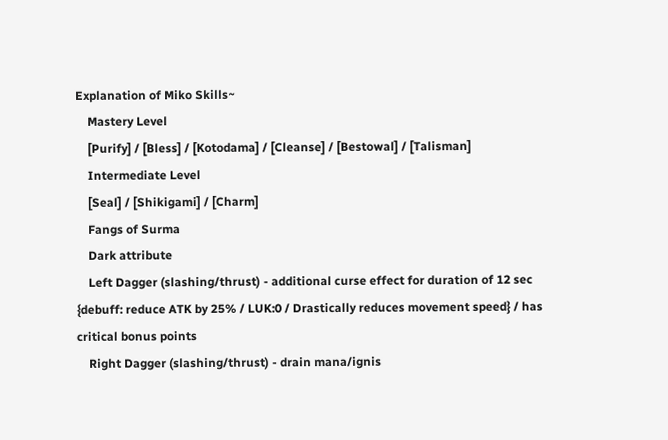Explanation of Miko Skills~
    Mastery Level
    [Purify] / [Bless] / [Kotodama] / [Cleanse] / [Bestowal] / [Talisman]
    Intermediate Level
    [Seal] / [Shikigami] / [Charm]
    Fangs of Surma
    Dark attribute
    Left Dagger (slashing/thrust) - additional curse effect for duration of 12 sec {debuff: reduce ATK by 25% / LUK:0 / Drastically reduces movement speed} / has critical bonus points
    Right Dagger (slashing/thrust) - drain mana/ignis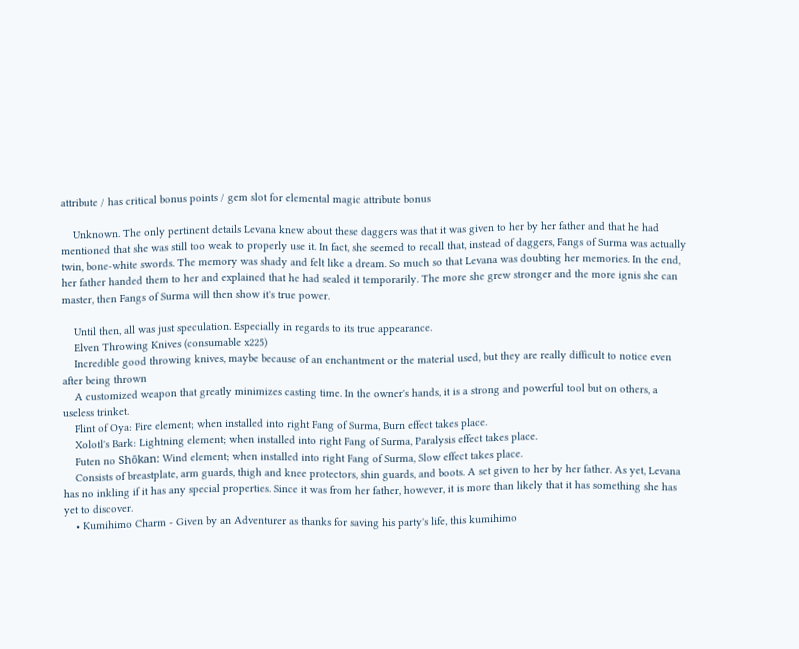attribute / has critical bonus points / gem slot for elemental magic attribute bonus

    Unknown. The only pertinent details Levana knew about these daggers was that it was given to her by her father and that he had mentioned that she was still too weak to properly use it. In fact, she seemed to recall that, instead of daggers, Fangs of Surma was actually twin, bone-white swords. The memory was shady and felt like a dream. So much so that Levana was doubting her memories. In the end, her father handed them to her and explained that he had sealed it temporarily. The more she grew stronger and the more ignis she can master, then Fangs of Surma will then show it's true power.

    Until then, all was just speculation. Especially in regards to its true appearance.
    Elven Throwing Knives (consumable x225)
    Incredible good throwing knives, maybe because of an enchantment or the material used, but they are really difficult to notice even after being thrown
    A customized weapon that greatly minimizes casting time. In the owner's hands, it is a strong and powerful tool but on others, a useless trinket.
    Flint of Oya: Fire element; when installed into right Fang of Surma, Burn effect takes place.
    Xolotl's Bark: Lightning element; when installed into right Fang of Surma, Paralysis effect takes place.
    Futen no Shōkan: Wind element; when installed into right Fang of Surma, Slow effect takes place.
    Consists of breastplate, arm guards, thigh and knee protectors, shin guards, and boots. A set given to her by her father. As yet, Levana has no inkling if it has any special properties. Since it was from her father, however, it is more than likely that it has something she has yet to discover.
    • Kumihimo Charm - Given by an Adventurer as thanks for saving his party's life, this kumihimo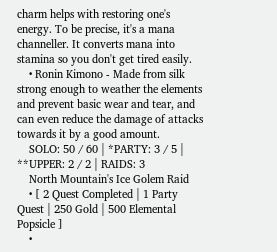charm helps with restoring one's energy. To be precise, it's a mana channeller. It converts mana into stamina so you don't get tired easily.
    • Ronin Kimono - Made from silk strong enough to weather the elements and prevent basic wear and tear, and can even reduce the damage of attacks towards it by a good amount.
    SOLO: 50 / 60 | *PARTY: 3 / 5 | **UPPER: 2 / 2 | RAIDS: 3
    North Mountain's Ice Golem Raid
    • [ 2 Quest Completed | 1 Party Quest | 250 Gold | 500 Elemental Popsicle ]
    •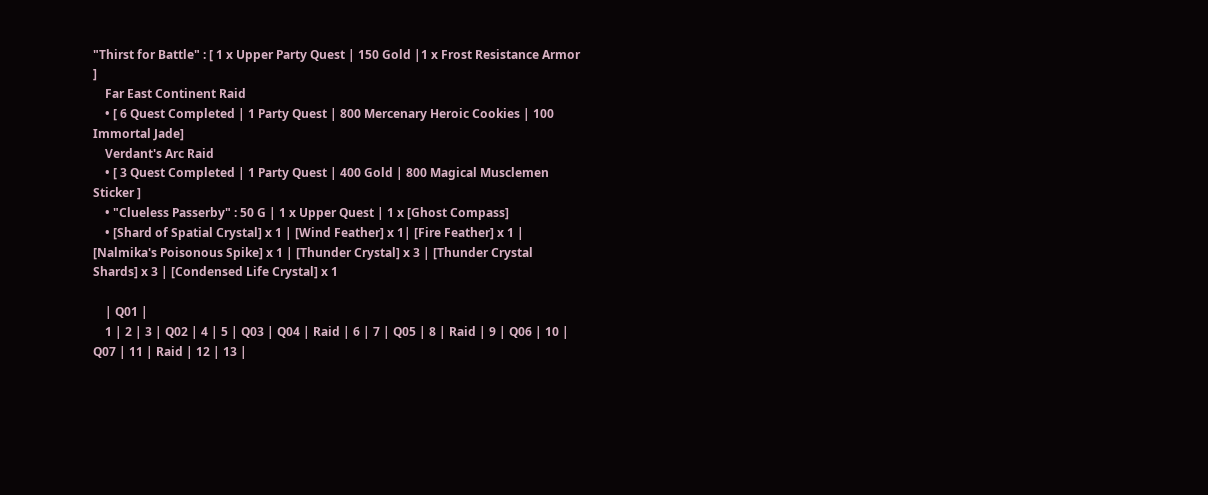"Thirst for Battle" : [ 1 x Upper Party Quest | 150 Gold |1 x Frost Resistance Armor ]
    Far East Continent Raid
    • [ 6 Quest Completed | 1 Party Quest | 800 Mercenary Heroic Cookies | 100 Immortal Jade]
    Verdant's Arc Raid
    • [ 3 Quest Completed | 1 Party Quest | 400 Gold | 800 Magical Musclemen Sticker ]
    • "Clueless Passerby" : 50 G | 1 x Upper Quest | 1 x [Ghost Compass]
    • [Shard of Spatial Crystal] x 1 | [Wind Feather] x 1| [Fire Feather] x 1 | [Nalmika's Poisonous Spike] x 1 | [Thunder Crystal] x 3 | [Thunder Crystal Shards] x 3 | [Condensed Life Crystal] x 1

    | Q01 |
    1 | 2 | 3 | Q02 | 4 | 5 | Q03 | Q04 | Raid | 6 | 7 | Q05 | 8 | Raid | 9 | Q06 | 10 | Q07 | 11 | Raid | 12 | 13 |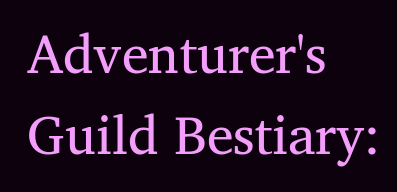Adventurer's Guild Bestiary: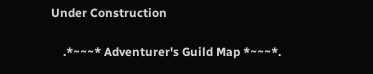Under Construction

    .*~~~* Adventurer's Guild Map *~~~*.